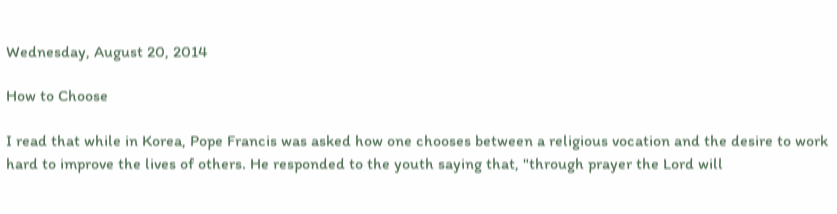Wednesday, August 20, 2014

How to Choose

I read that while in Korea, Pope Francis was asked how one chooses between a religious vocation and the desire to work hard to improve the lives of others. He responded to the youth saying that, "through prayer the Lord will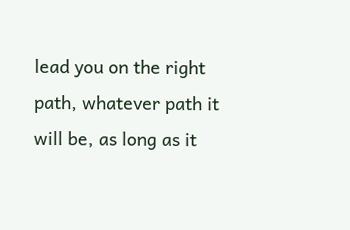lead you on the right path, whatever path it will be, as long as it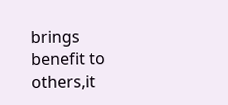brings benefit to others,it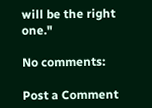will be the right one."

No comments:

Post a Comment